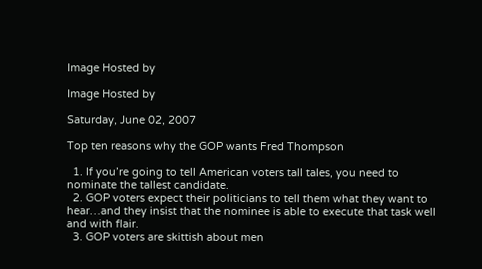Image Hosted by

Image Hosted by

Saturday, June 02, 2007

Top ten reasons why the GOP wants Fred Thompson

  1. If you’re going to tell American voters tall tales, you need to nominate the tallest candidate.
  2. GOP voters expect their politicians to tell them what they want to hear…and they insist that the nominee is able to execute that task well and with flair.
  3. GOP voters are skittish about men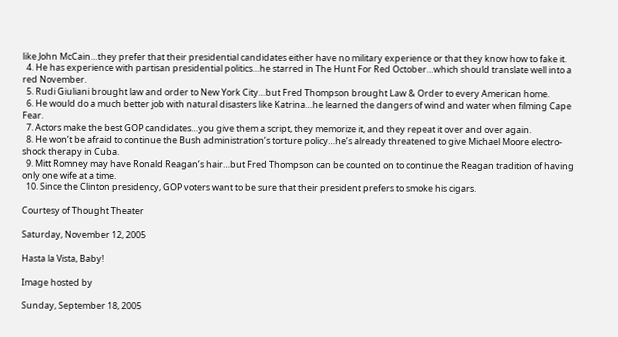like John McCain…they prefer that their presidential candidates either have no military experience or that they know how to fake it.
  4. He has experience with partisan presidential politics…he starred in The Hunt For Red October…which should translate well into a red November.
  5. Rudi Giuliani brought law and order to New York City…but Fred Thompson brought Law & Order to every American home.
  6. He would do a much better job with natural disasters like Katrina…he learned the dangers of wind and water when filming Cape Fear.
  7. Actors make the best GOP candidates…you give them a script, they memorize it, and they repeat it over and over again.
  8. He won’t be afraid to continue the Bush administration’s torture policy…he’s already threatened to give Michael Moore electro-shock therapy in Cuba.
  9. Mitt Romney may have Ronald Reagan’s hair…but Fred Thompson can be counted on to continue the Reagan tradition of having only one wife at a time.
  10. Since the Clinton presidency, GOP voters want to be sure that their president prefers to smoke his cigars.

Courtesy of Thought Theater

Saturday, November 12, 2005

Hasta la Vista, Baby!

Image hosted by

Sunday, September 18, 2005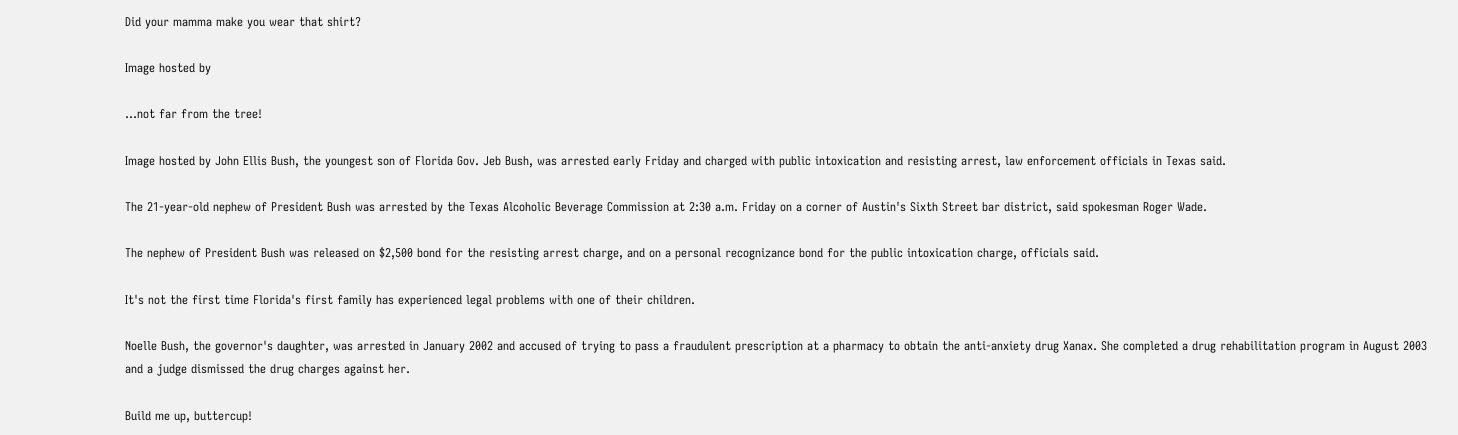Did your mamma make you wear that shirt?

Image hosted by

...not far from the tree!

Image hosted by John Ellis Bush, the youngest son of Florida Gov. Jeb Bush, was arrested early Friday and charged with public intoxication and resisting arrest, law enforcement officials in Texas said.

The 21-year-old nephew of President Bush was arrested by the Texas Alcoholic Beverage Commission at 2:30 a.m. Friday on a corner of Austin's Sixth Street bar district, said spokesman Roger Wade.

The nephew of President Bush was released on $2,500 bond for the resisting arrest charge, and on a personal recognizance bond for the public intoxication charge, officials said.

It's not the first time Florida's first family has experienced legal problems with one of their children.

Noelle Bush, the governor's daughter, was arrested in January 2002 and accused of trying to pass a fraudulent prescription at a pharmacy to obtain the anti-anxiety drug Xanax. She completed a drug rehabilitation program in August 2003 and a judge dismissed the drug charges against her.

Build me up, buttercup!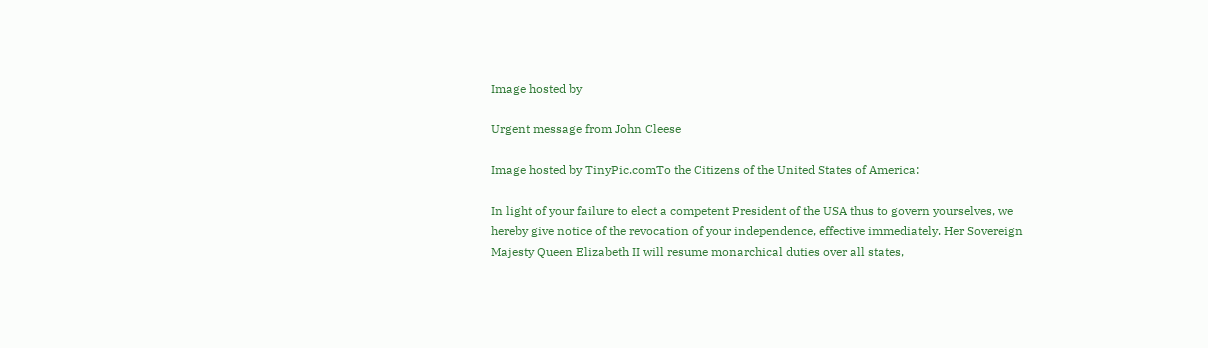Image hosted by

Urgent message from John Cleese

Image hosted by TinyPic.comTo the Citizens of the United States of America:

In light of your failure to elect a competent President of the USA thus to govern yourselves, we hereby give notice of the revocation of your independence, effective immediately. Her Sovereign Majesty Queen Elizabeth II will resume monarchical duties over all states,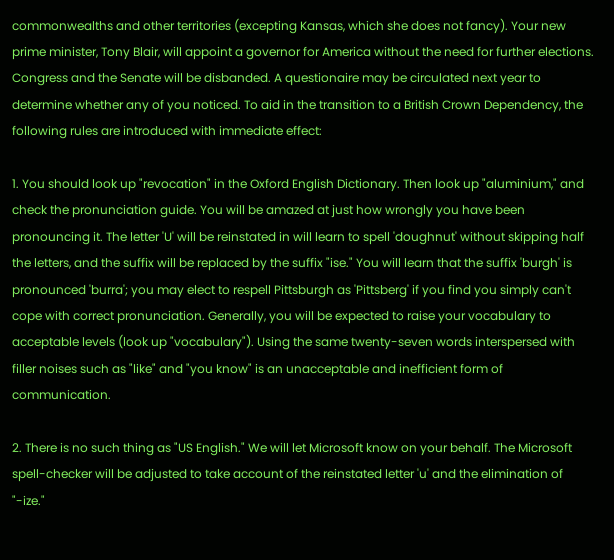commonwealths and other territories (excepting Kansas, which she does not fancy). Your new prime minister, Tony Blair, will appoint a governor for America without the need for further elections. Congress and the Senate will be disbanded. A questionaire may be circulated next year to determine whether any of you noticed. To aid in the transition to a British Crown Dependency, the following rules are introduced with immediate effect:

1. You should look up "revocation" in the Oxford English Dictionary. Then look up "aluminium," and check the pronunciation guide. You will be amazed at just how wrongly you have been pronouncing it. The letter 'U' will be reinstated in will learn to spell 'doughnut' without skipping half the letters, and the suffix will be replaced by the suffix "ise." You will learn that the suffix 'burgh' is pronounced 'burra'; you may elect to respell Pittsburgh as 'Pittsberg' if you find you simply can't cope with correct pronunciation. Generally, you will be expected to raise your vocabulary to acceptable levels (look up "vocabulary"). Using the same twenty-seven words interspersed with filler noises such as "like" and "you know" is an unacceptable and inefficient form of communication.

2. There is no such thing as "US English." We will let Microsoft know on your behalf. The Microsoft spell-checker will be adjusted to take account of the reinstated letter 'u' and the elimination of "-ize."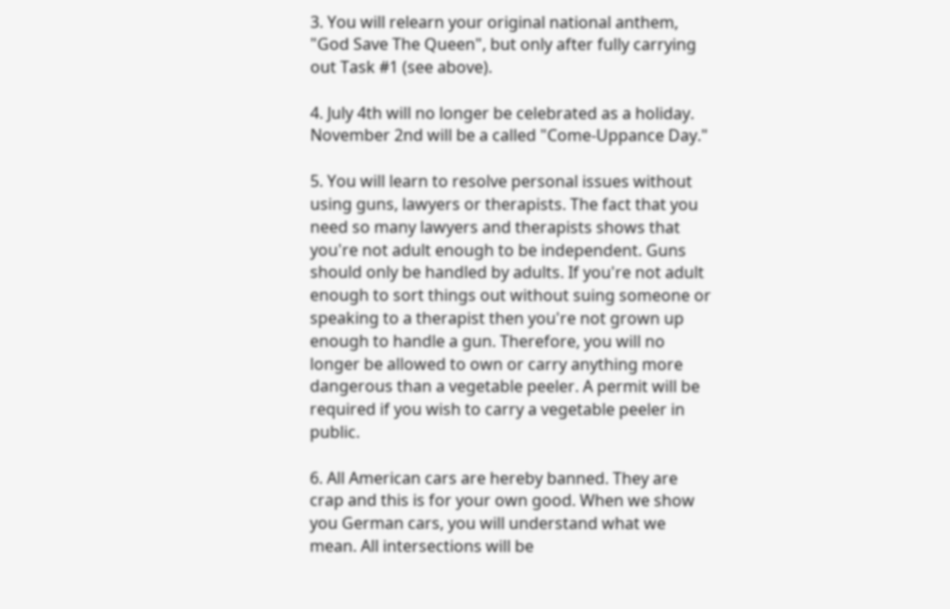3. You will relearn your original national anthem, "God Save The Queen", but only after fully carrying out Task #1 (see above).

4. July 4th will no longer be celebrated as a holiday. November 2nd will be a called "Come-Uppance Day."

5. You will learn to resolve personal issues without using guns, lawyers or therapists. The fact that you need so many lawyers and therapists shows that you're not adult enough to be independent. Guns should only be handled by adults. If you're not adult enough to sort things out without suing someone or speaking to a therapist then you're not grown up enough to handle a gun. Therefore, you will no longer be allowed to own or carry anything more dangerous than a vegetable peeler. A permit will be required if you wish to carry a vegetable peeler in public.

6. All American cars are hereby banned. They are crap and this is for your own good. When we show you German cars, you will understand what we mean. All intersections will be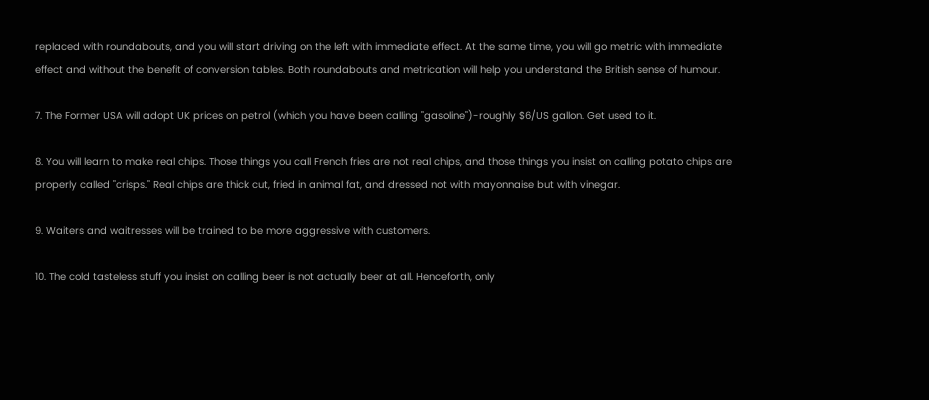replaced with roundabouts, and you will start driving on the left with immediate effect. At the same time, you will go metric with immediate effect and without the benefit of conversion tables. Both roundabouts and metrication will help you understand the British sense of humour.

7. The Former USA will adopt UK prices on petrol (which you have been calling "gasoline")-roughly $6/US gallon. Get used to it.

8. You will learn to make real chips. Those things you call French fries are not real chips, and those things you insist on calling potato chips are properly called "crisps." Real chips are thick cut, fried in animal fat, and dressed not with mayonnaise but with vinegar.

9. Waiters and waitresses will be trained to be more aggressive with customers.

10. The cold tasteless stuff you insist on calling beer is not actually beer at all. Henceforth, only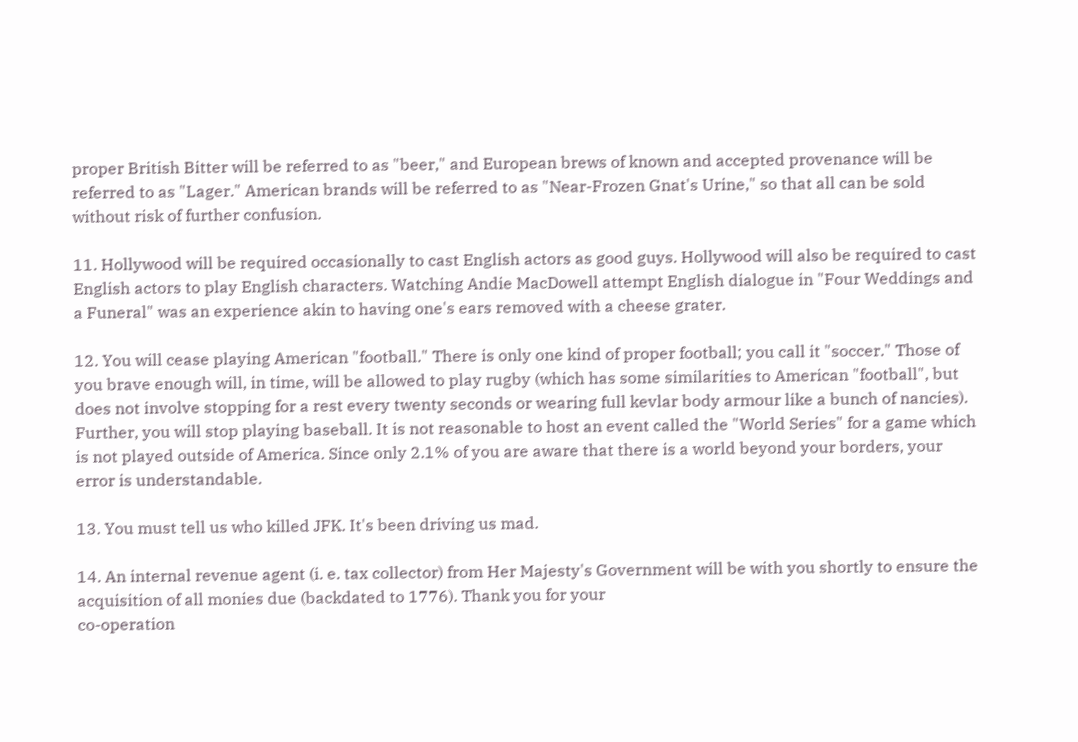proper British Bitter will be referred to as "beer," and European brews of known and accepted provenance will be referred to as "Lager." American brands will be referred to as "Near-Frozen Gnat's Urine," so that all can be sold without risk of further confusion.

11. Hollywood will be required occasionally to cast English actors as good guys. Hollywood will also be required to cast English actors to play English characters. Watching Andie MacDowell attempt English dialogue in "Four Weddings and a Funeral" was an experience akin to having one's ears removed with a cheese grater.

12. You will cease playing American "football." There is only one kind of proper football; you call it "soccer." Those of you brave enough will, in time, will be allowed to play rugby (which has some similarities to American "football", but does not involve stopping for a rest every twenty seconds or wearing full kevlar body armour like a bunch of nancies). Further, you will stop playing baseball. It is not reasonable to host an event called the "World Series" for a game which is not played outside of America. Since only 2.1% of you are aware that there is a world beyond your borders, your error is understandable.

13. You must tell us who killed JFK. It's been driving us mad.

14. An internal revenue agent (i. e. tax collector) from Her Majesty's Government will be with you shortly to ensure the acquisition of all monies due (backdated to 1776). Thank you for your
co-operation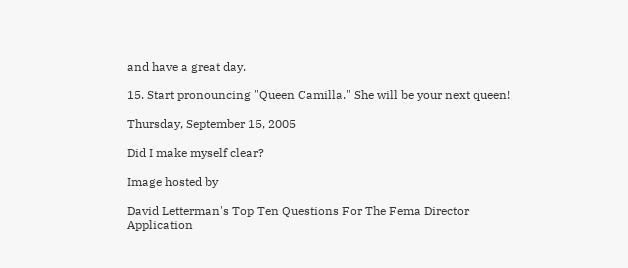and have a great day.

15. Start pronouncing "Queen Camilla." She will be your next queen!

Thursday, September 15, 2005

Did I make myself clear?

Image hosted by

David Letterman's Top Ten Questions For The Fema Director Application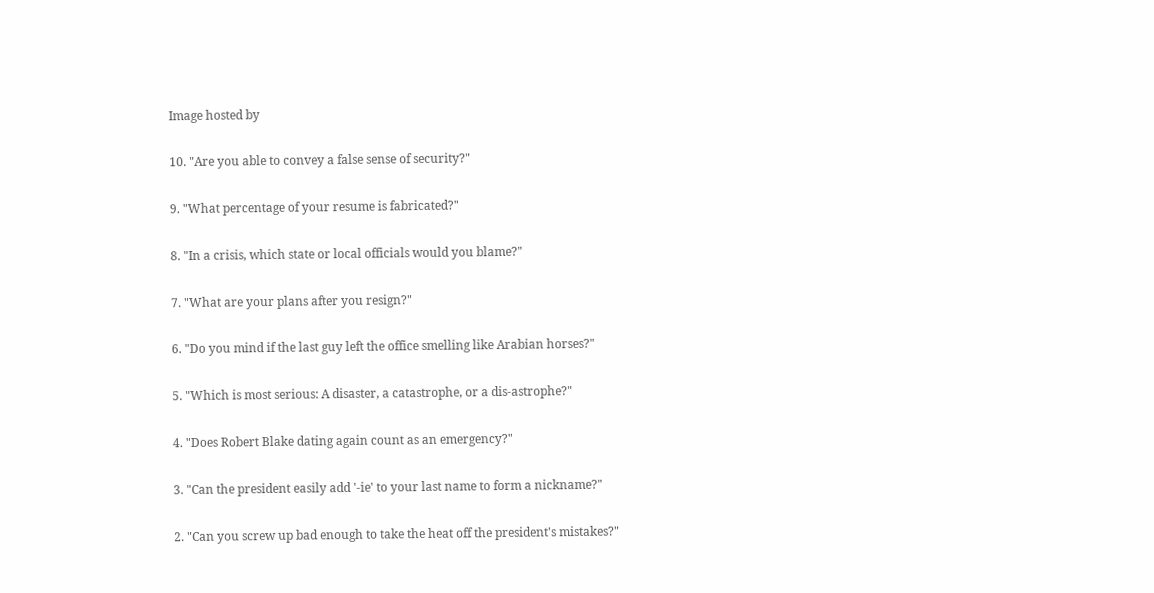Image hosted by

10. "Are you able to convey a false sense of security?"

9. "What percentage of your resume is fabricated?"

8. "In a crisis, which state or local officials would you blame?"

7. "What are your plans after you resign?"

6. "Do you mind if the last guy left the office smelling like Arabian horses?"

5. "Which is most serious: A disaster, a catastrophe, or a dis-astrophe?"

4. "Does Robert Blake dating again count as an emergency?"

3. "Can the president easily add '-ie' to your last name to form a nickname?"

2. "Can you screw up bad enough to take the heat off the president's mistakes?"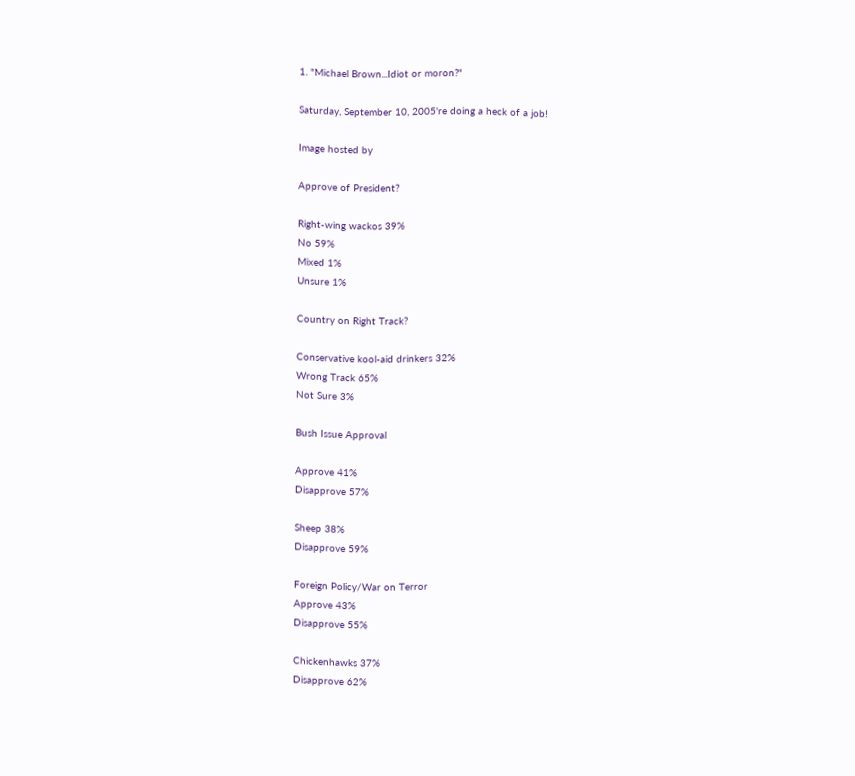1. "Michael Brown...Idiot or moron?"

Saturday, September 10, 2005're doing a heck of a job!

Image hosted by

Approve of President?

Right-wing wackos 39%
No 59%
Mixed 1%
Unsure 1%

Country on Right Track?

Conservative kool-aid drinkers 32%
Wrong Track 65%
Not Sure 3%

Bush Issue Approval

Approve 41%
Disapprove 57%

Sheep 38%
Disapprove 59%

Foreign Policy/War on Terror
Approve 43%
Disapprove 55%

Chickenhawks 37%
Disapprove 62%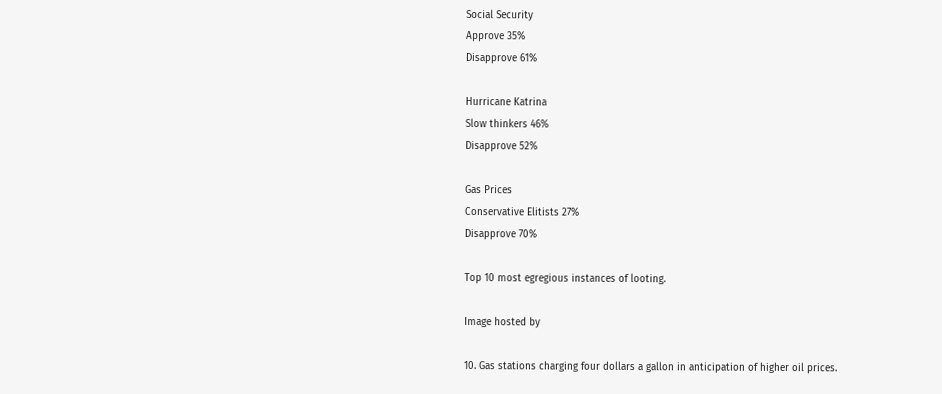Social Security
Approve 35%
Disapprove 61%

Hurricane Katrina
Slow thinkers 46%
Disapprove 52%

Gas Prices
Conservative Elitists 27%
Disapprove 70%

Top 10 most egregious instances of looting.

Image hosted by

10. Gas stations charging four dollars a gallon in anticipation of higher oil prices.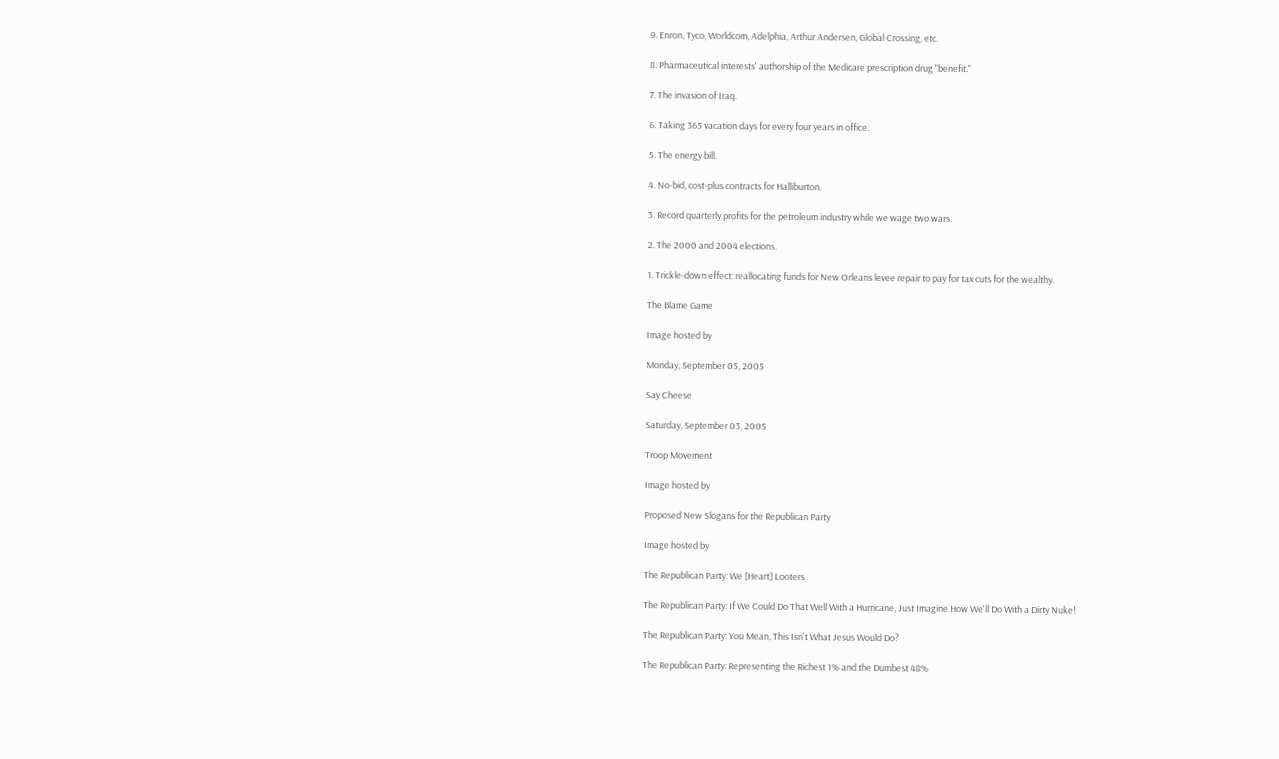9. Enron, Tyco, Worldcom, Adelphia, Arthur Andersen, Global Crossing, etc.

8. Pharmaceutical interests' authorship of the Medicare prescription drug "benefit."

7. The invasion of Iraq.

6. Taking 365 vacation days for every four years in office.

5. The energy bill.

4. No-bid, cost-plus contracts for Halliburton.

3. Record quarterly profits for the petroleum industry while we wage two wars.

2. The 2000 and 2004 elections.

1. Trickle-down effect: reallocating funds for New Orleans levee repair to pay for tax cuts for the wealthy.

The Blame Game

Image hosted by

Monday, September 05, 2005

Say Cheese

Saturday, September 03, 2005

Troop Movement

Image hosted by

Proposed New Slogans for the Republican Party

Image hosted by

The Republican Party: We [Heart] Looters

The Republican Party: If We Could Do That Well With a Hurricane, Just Imagine How We'll Do With a Dirty Nuke!

The Republican Party: You Mean, This Isn't What Jesus Would Do?

The Republican Party: Representing the Richest 1% and the Dumbest 48%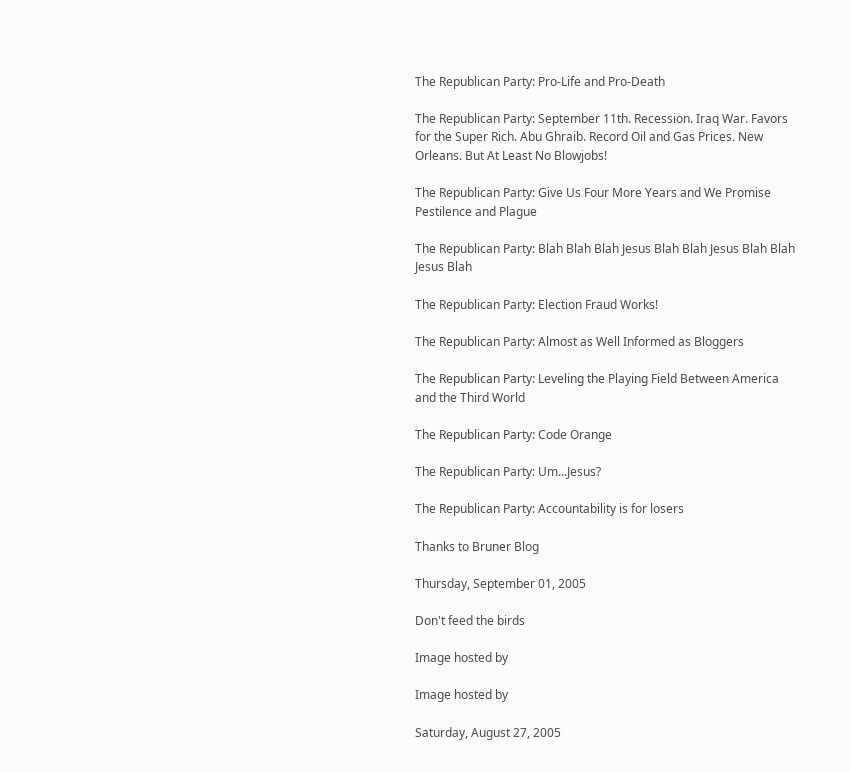The Republican Party: Pro-Life and Pro-Death

The Republican Party: September 11th. Recession. Iraq War. Favors for the Super Rich. Abu Ghraib. Record Oil and Gas Prices. New Orleans. But At Least No Blowjobs!

The Republican Party: Give Us Four More Years and We Promise Pestilence and Plague

The Republican Party: Blah Blah Blah Jesus Blah Blah Jesus Blah Blah Jesus Blah

The Republican Party: Election Fraud Works!

The Republican Party: Almost as Well Informed as Bloggers

The Republican Party: Leveling the Playing Field Between America and the Third World

The Republican Party: Code Orange

The Republican Party: Um...Jesus?

The Republican Party: Accountability is for losers

Thanks to Bruner Blog

Thursday, September 01, 2005

Don't feed the birds

Image hosted by

Image hosted by

Saturday, August 27, 2005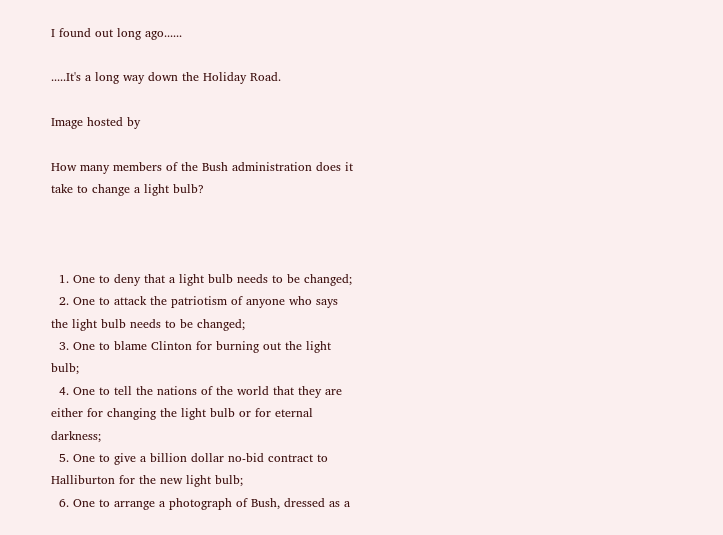I found out long ago......

.....It's a long way down the Holiday Road.

Image hosted by

How many members of the Bush administration does it take to change a light bulb?



  1. One to deny that a light bulb needs to be changed;
  2. One to attack the patriotism of anyone who says the light bulb needs to be changed;
  3. One to blame Clinton for burning out the light bulb;
  4. One to tell the nations of the world that they are either for changing the light bulb or for eternal darkness;
  5. One to give a billion dollar no-bid contract to Halliburton for the new light bulb;
  6. One to arrange a photograph of Bush, dressed as a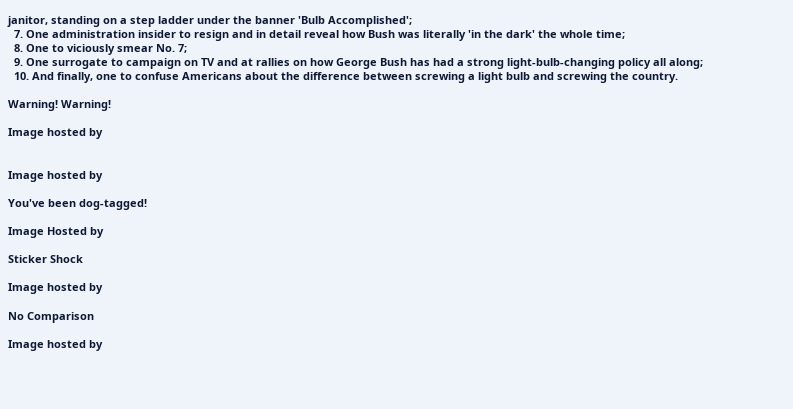janitor, standing on a step ladder under the banner 'Bulb Accomplished';
  7. One administration insider to resign and in detail reveal how Bush was literally 'in the dark' the whole time;
  8. One to viciously smear No. 7;
  9. One surrogate to campaign on TV and at rallies on how George Bush has had a strong light-bulb-changing policy all along;
  10. And finally, one to confuse Americans about the difference between screwing a light bulb and screwing the country.

Warning! Warning!

Image hosted by


Image hosted by

You've been dog-tagged!

Image Hosted by

Sticker Shock

Image hosted by

No Comparison

Image hosted by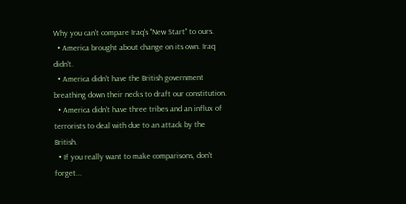Why you can't compare Iraq's "New Start" to ours.
  • America brought about change on its own. Iraq didn't.
  • America didn't have the British government breathing down their necks to draft our constitution.
  • America didn't have three tribes and an influx of terrorists to deal with due to an attack by the British.
  • If you really want to make comparisons, don't forget...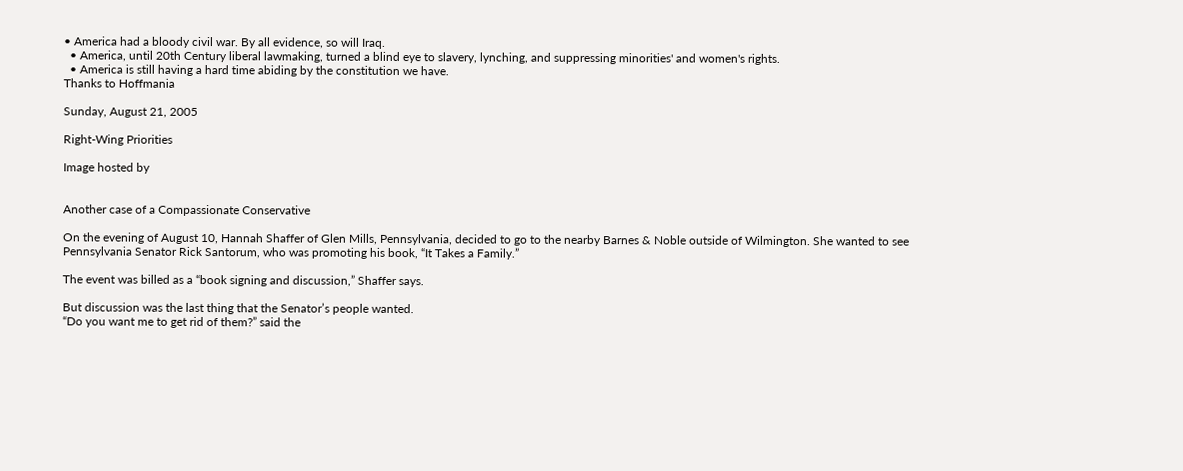• America had a bloody civil war. By all evidence, so will Iraq.
  • America, until 20th Century liberal lawmaking, turned a blind eye to slavery, lynching, and suppressing minorities' and women's rights.
  • America is still having a hard time abiding by the constitution we have.
Thanks to Hoffmania

Sunday, August 21, 2005

Right-Wing Priorities

Image hosted by


Another case of a Compassionate Conservative

On the evening of August 10, Hannah Shaffer of Glen Mills, Pennsylvania, decided to go to the nearby Barnes & Noble outside of Wilmington. She wanted to see Pennsylvania Senator Rick Santorum, who was promoting his book, “It Takes a Family.”

The event was billed as a “book signing and discussion,” Shaffer says.

But discussion was the last thing that the Senator’s people wanted.
“Do you want me to get rid of them?” said the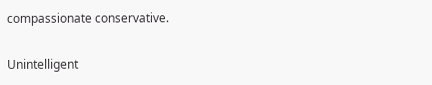compassionate conservative.

Unintelligent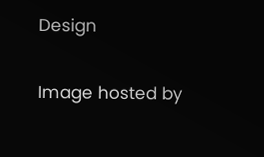Design

Image hosted by